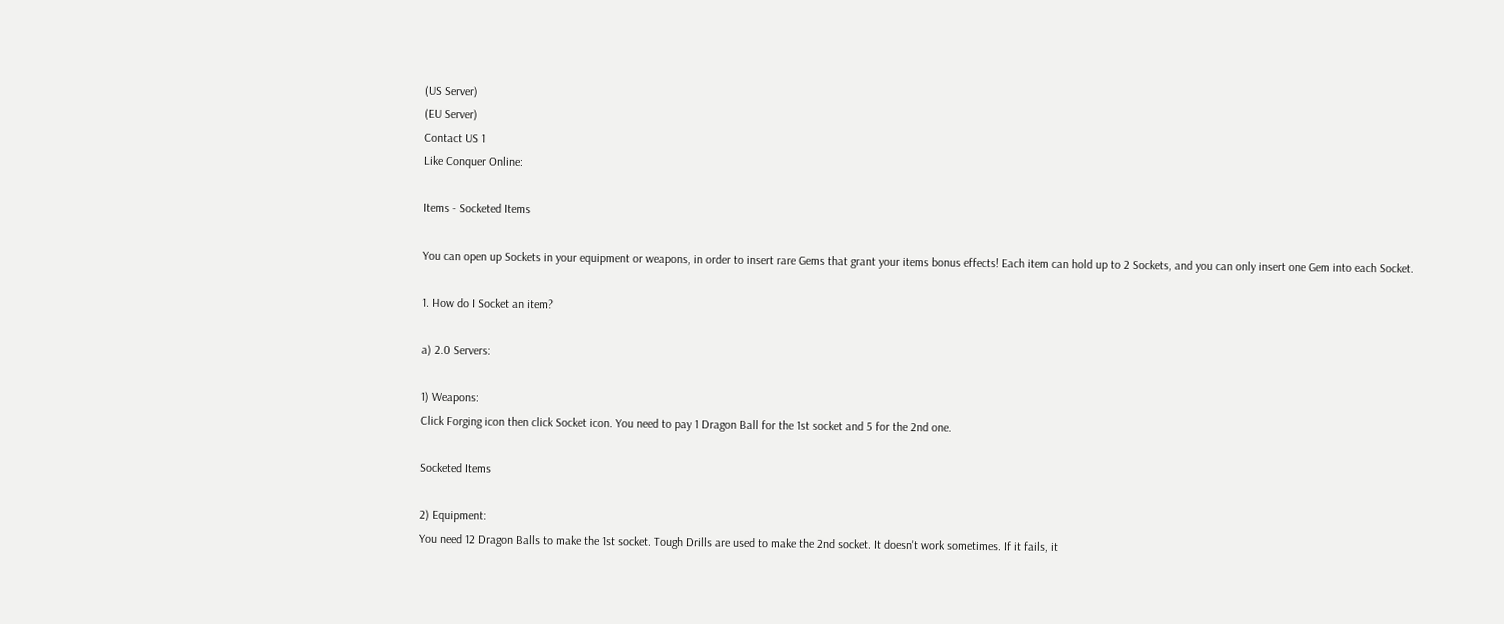(US Server)
(EU Server)
Contact US 1
Like Conquer Online:

Items - Socketed Items

You can open up Sockets in your equipment or weapons, in order to insert rare Gems that grant your items bonus effects! Each item can hold up to 2 Sockets, and you can only insert one Gem into each Socket.

1. How do I Socket an item?

a) 2.0 Servers:

1) Weapons:
Click Forging icon then click Socket icon. You need to pay 1 Dragon Ball for the 1st socket and 5 for the 2nd one.

Socketed Items

2) Equipment:
You need 12 Dragon Balls to make the 1st socket. Tough Drills are used to make the 2nd socket. It doesn't work sometimes. If it fails, it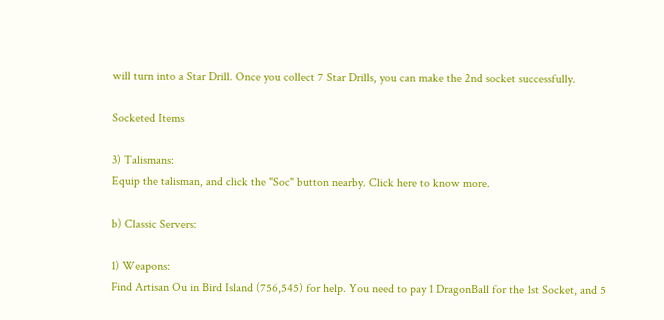will turn into a Star Drill. Once you collect 7 Star Drills, you can make the 2nd socket successfully.

Socketed Items

3) Talismans:
Equip the talisman, and click the "Soc" button nearby. Click here to know more.

b) Classic Servers:

1) Weapons:
Find Artisan Ou in Bird Island (756,545) for help. You need to pay 1 DragonBall for the 1st Socket, and 5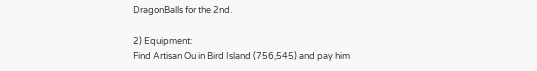DragonBalls for the 2nd.

2) Equipment:
Find Artisan Ou in Bird Island (756,545) and pay him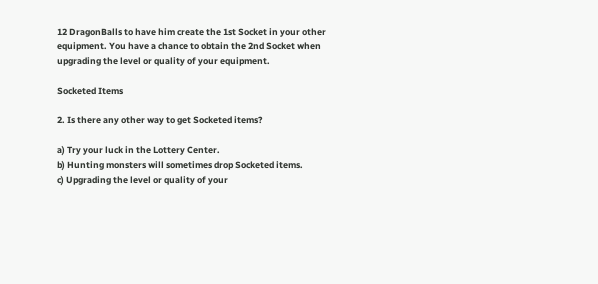12 DragonBalls to have him create the 1st Socket in your other equipment. You have a chance to obtain the 2nd Socket when upgrading the level or quality of your equipment.

Socketed Items

2. Is there any other way to get Socketed items?

a) Try your luck in the Lottery Center.
b) Hunting monsters will sometimes drop Socketed items.
c) Upgrading the level or quality of your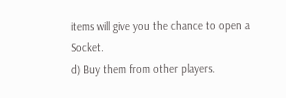items will give you the chance to open a Socket.
d) Buy them from other players.